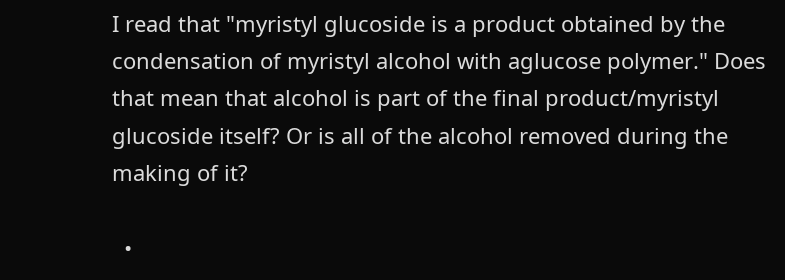I read that "myristyl glucoside is a product obtained by the condensation of myristyl alcohol with aglucose polymer." Does that mean that alcohol is part of the final product/myristyl glucoside itself? Or is all of the alcohol removed during the making of it?

  •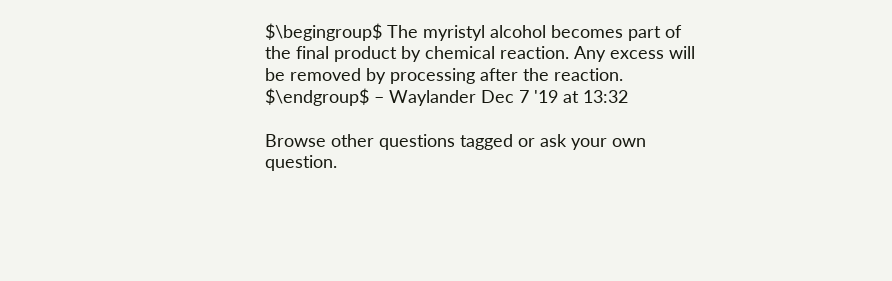$\begingroup$ The myristyl alcohol becomes part of the final product by chemical reaction. Any excess will be removed by processing after the reaction. $\endgroup$ – Waylander Dec 7 '19 at 13:32

Browse other questions tagged or ask your own question.